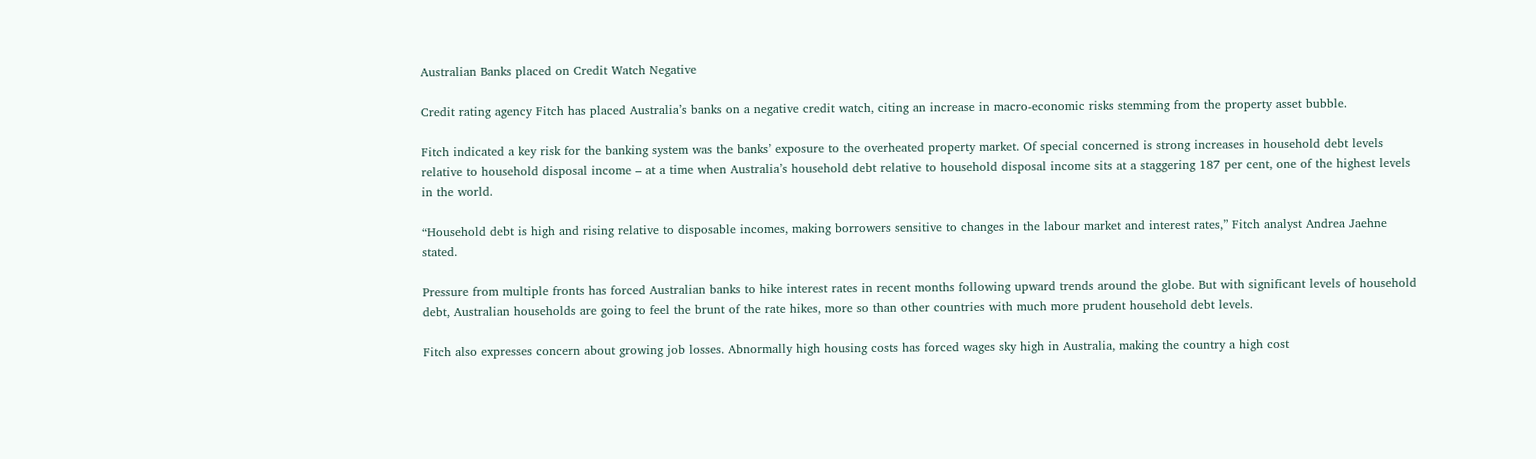Australian Banks placed on Credit Watch Negative

Credit rating agency Fitch has placed Australia’s banks on a negative credit watch, citing an increase in macro-economic risks stemming from the property asset bubble.

Fitch indicated a key risk for the banking system was the banks’ exposure to the overheated property market. Of special concerned is strong increases in household debt levels relative to household disposal income – at a time when Australia’s household debt relative to household disposal income sits at a staggering 187 per cent, one of the highest levels in the world.

“Household debt is high and rising relative to disposable incomes, making borrowers sensitive to changes in the labour market and interest rates,” Fitch analyst Andrea Jaehne stated.

Pressure from multiple fronts has forced Australian banks to hike interest rates in recent months following upward trends around the globe. But with significant levels of household debt, Australian households are going to feel the brunt of the rate hikes, more so than other countries with much more prudent household debt levels.

Fitch also expresses concern about growing job losses. Abnormally high housing costs has forced wages sky high in Australia, making the country a high cost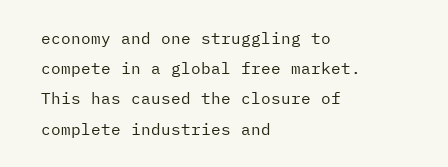economy and one struggling to compete in a global free market. This has caused the closure of complete industries and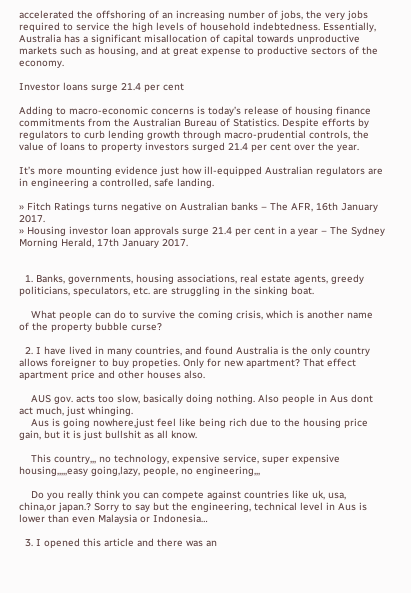accelerated the offshoring of an increasing number of jobs, the very jobs required to service the high levels of household indebtedness. Essentially, Australia has a significant misallocation of capital towards unproductive markets such as housing, and at great expense to productive sectors of the economy.

Investor loans surge 21.4 per cent

Adding to macro-economic concerns is today’s release of housing finance commitments from the Australian Bureau of Statistics. Despite efforts by regulators to curb lending growth through macro-prudential controls, the value of loans to property investors surged 21.4 per cent over the year.

It’s more mounting evidence just how ill-equipped Australian regulators are in engineering a controlled, safe landing.

» Fitch Ratings turns negative on Australian banks – The AFR, 16th January 2017.
» Housing investor loan approvals surge 21.4 per cent in a year – The Sydney Morning Herald, 17th January 2017.


  1. Banks, governments, housing associations, real estate agents, greedy politicians, speculators, etc. are struggling in the sinking boat.

    What people can do to survive the coming crisis, which is another name of the property bubble curse?

  2. I have lived in many countries, and found Australia is the only country allows foreigner to buy propeties. Only for new apartment? That effect apartment price and other houses also.

    AUS gov. acts too slow, basically doing nothing. Also people in Aus dont act much, just whinging.
    Aus is going nowhere,just feel like being rich due to the housing price gain, but it is just bullshit as all know.

    This country,,, no technology, expensive service, super expensive housing,,,,,easy going,lazy, people, no engineering,,,

    Do you really think you can compete against countries like uk, usa, china,or japan.? Sorry to say but the engineering, technical level in Aus is lower than even Malaysia or Indonesia…

  3. I opened this article and there was an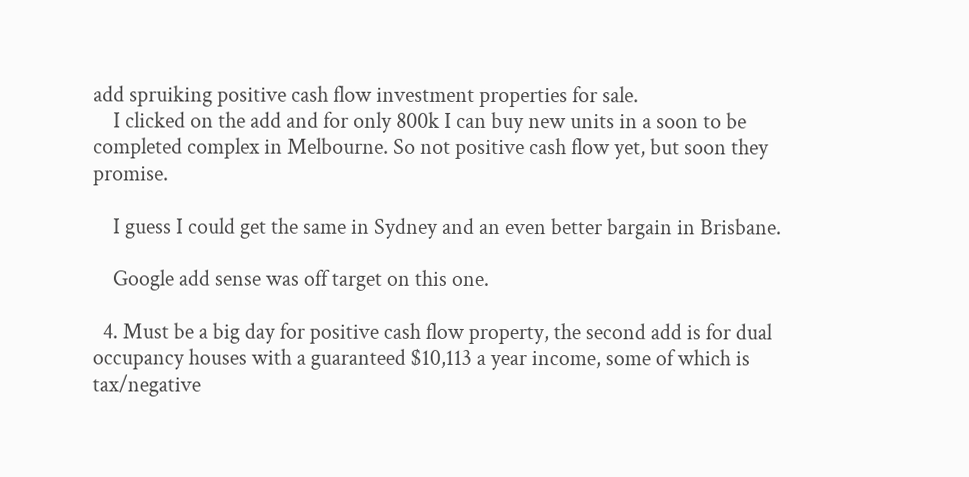add spruiking positive cash flow investment properties for sale.
    I clicked on the add and for only 800k I can buy new units in a soon to be completed complex in Melbourne. So not positive cash flow yet, but soon they promise.

    I guess I could get the same in Sydney and an even better bargain in Brisbane.

    Google add sense was off target on this one.

  4. Must be a big day for positive cash flow property, the second add is for dual occupancy houses with a guaranteed $10,113 a year income, some of which is tax/negative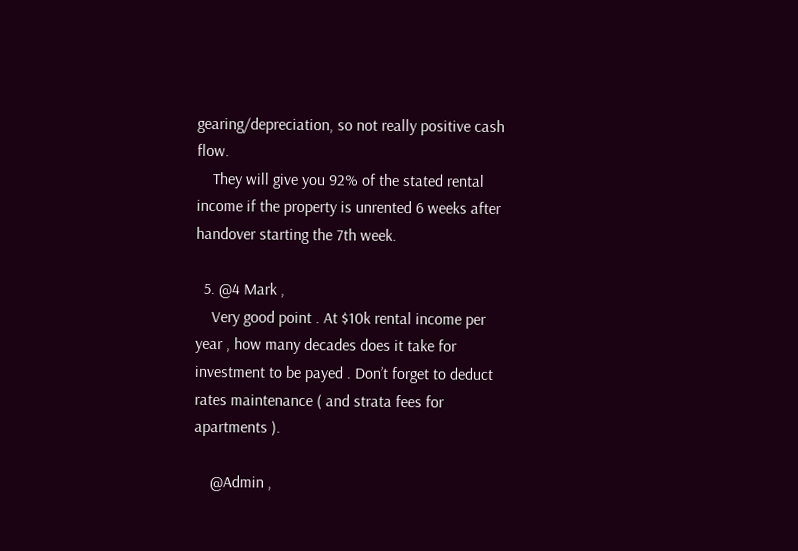gearing/depreciation, so not really positive cash flow.
    They will give you 92% of the stated rental income if the property is unrented 6 weeks after handover starting the 7th week.

  5. @4 Mark ,
    Very good point . At $10k rental income per year , how many decades does it take for investment to be payed . Don’t forget to deduct rates maintenance ( and strata fees for apartments ).

    @Admin ,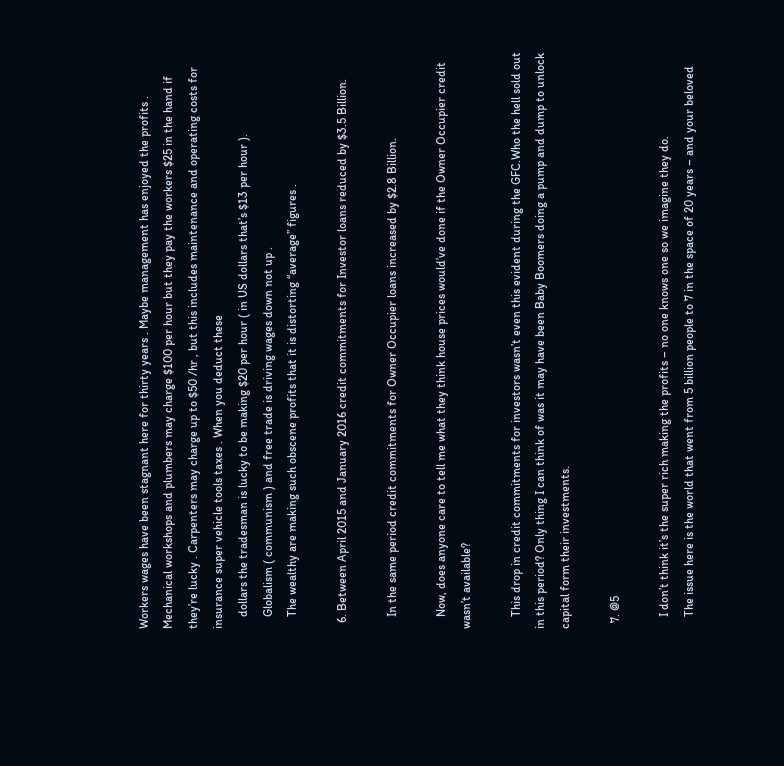Workers wages have been stagnant here for thirty years . Maybe management has enjoyed the profits . Mechanical workshops and plumbers may charge $100 per hour but they pay the workers $25 in the hand if they’re lucky . Carpenters may charge up to $50 /hr , but this includes maintenance and operating costs for insurance super vehicle tools taxes . When you deduct these
    dollars the tradesman is lucky to be making $20 per hour ( in US dollars that’s $13 per hour ).
    Globalism ( communism ) and free trade is driving wages down not up .
    The wealthy are making such obscene profits that it is distorting “average” figures .

  6. Between April 2015 and January 2016 credit commitments for Investor loans reduced by $3.5 Billion.

    In the same period credit commitments for Owner Occupier loans increased by $2.8 Billion.

    Now, does anyone care to tell me what they think house prices would’ve done if the Owner Occupier credit wasn’t available?

    This drop in credit commitments for investors wasn’t even this evident during the GFC.Who the hell sold out in this period? Only thing I can think of was it may have been Baby Boomers doing a pump and dump to unlock capital form their investments.

  7. @5

    I don’t think it’s the super rich making the profits – no one knows one so we imagine they do.
    The issue here is the world that went from 5 billion people to 7 in the space of 20 years – and your beloved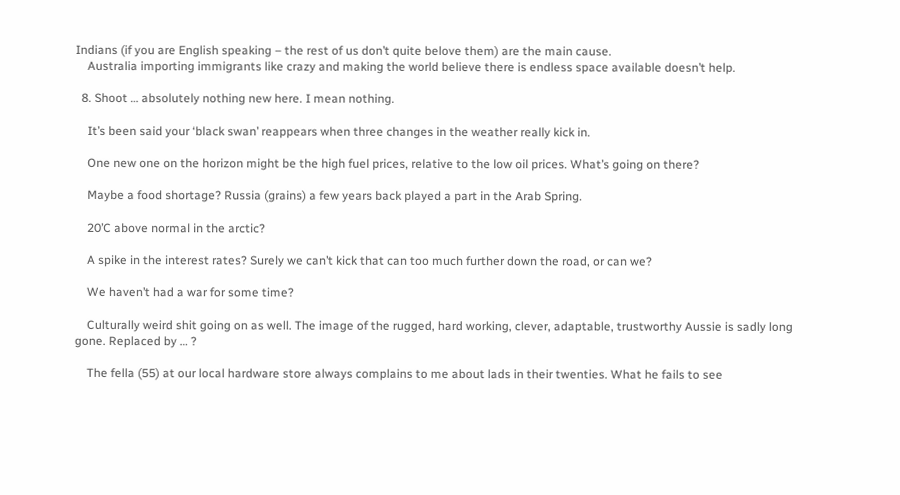Indians (if you are English speaking – the rest of us don’t quite belove them) are the main cause.
    Australia importing immigrants like crazy and making the world believe there is endless space available doesn’t help.

  8. Shoot … absolutely nothing new here. I mean nothing.

    It’s been said your ‘black swan’ reappears when three changes in the weather really kick in.

    One new one on the horizon might be the high fuel prices, relative to the low oil prices. What’s going on there?

    Maybe a food shortage? Russia (grains) a few years back played a part in the Arab Spring.

    20’C above normal in the arctic?

    A spike in the interest rates? Surely we can’t kick that can too much further down the road, or can we?

    We haven’t had a war for some time?

    Culturally weird shit going on as well. The image of the rugged, hard working, clever, adaptable, trustworthy Aussie is sadly long gone. Replaced by … ?

    The fella (55) at our local hardware store always complains to me about lads in their twenties. What he fails to see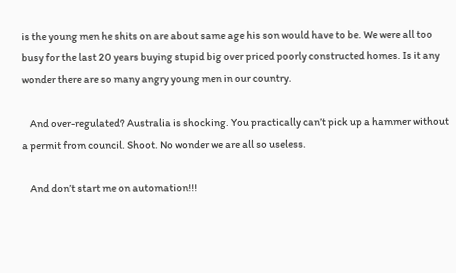is the young men he shits on are about same age his son would have to be. We were all too busy for the last 20 years buying stupid big over priced poorly constructed homes. Is it any wonder there are so many angry young men in our country.

    And over-regulated? Australia is shocking. You practically can’t pick up a hammer without a permit from council. Shoot. No wonder we are all so useless.

    And don’t start me on automation!!!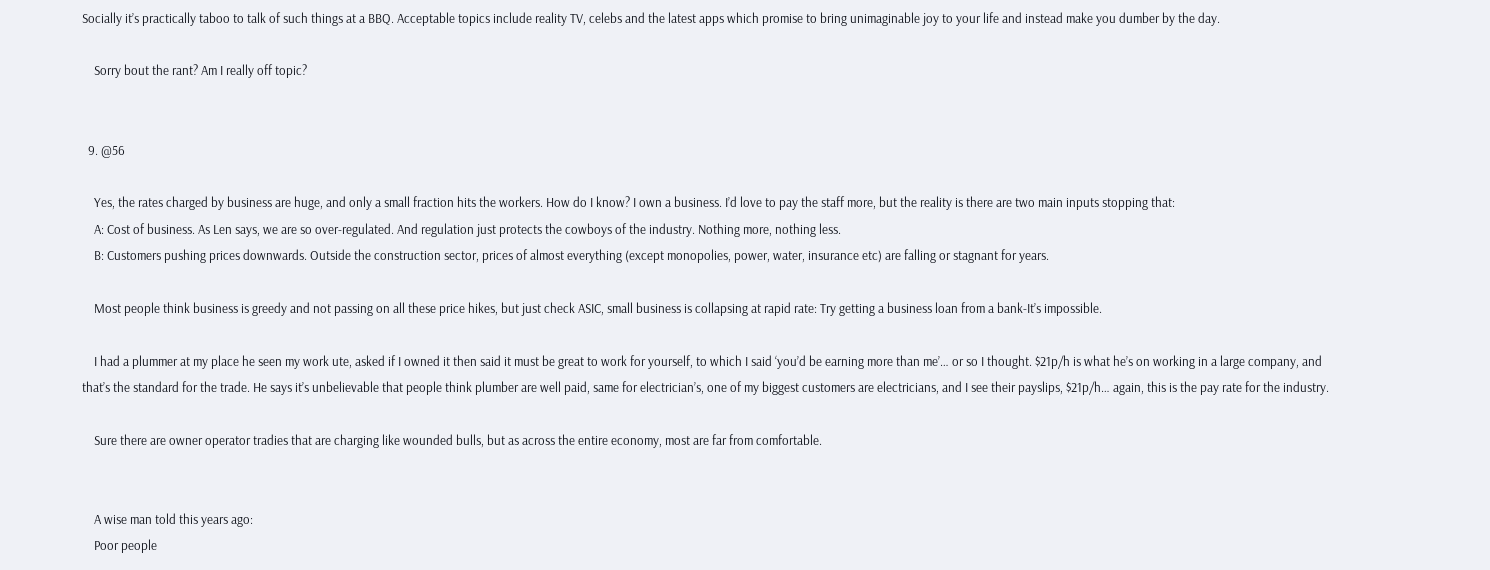Socially it’s practically taboo to talk of such things at a BBQ. Acceptable topics include reality TV, celebs and the latest apps which promise to bring unimaginable joy to your life and instead make you dumber by the day.

    Sorry bout the rant? Am I really off topic?


  9. @56

    Yes, the rates charged by business are huge, and only a small fraction hits the workers. How do I know? I own a business. I’d love to pay the staff more, but the reality is there are two main inputs stopping that:
    A: Cost of business. As Len says, we are so over-regulated. And regulation just protects the cowboys of the industry. Nothing more, nothing less.
    B: Customers pushing prices downwards. Outside the construction sector, prices of almost everything (except monopolies, power, water, insurance etc) are falling or stagnant for years.

    Most people think business is greedy and not passing on all these price hikes, but just check ASIC, small business is collapsing at rapid rate: Try getting a business loan from a bank-It’s impossible.

    I had a plummer at my place he seen my work ute, asked if I owned it then said it must be great to work for yourself, to which I said ‘you’d be earning more than me’… or so I thought. $21p/h is what he’s on working in a large company, and that’s the standard for the trade. He says it’s unbelievable that people think plumber are well paid, same for electrician’s, one of my biggest customers are electricians, and I see their payslips, $21p/h… again, this is the pay rate for the industry.

    Sure there are owner operator tradies that are charging like wounded bulls, but as across the entire economy, most are far from comfortable.


    A wise man told this years ago:
    Poor people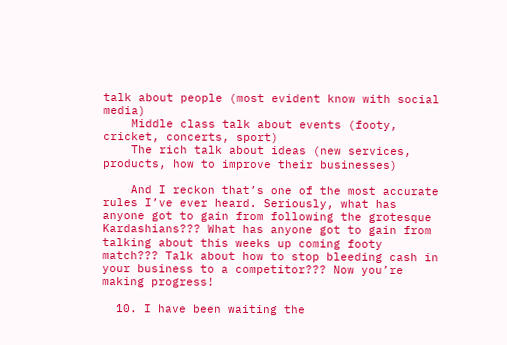talk about people (most evident know with social media)
    Middle class talk about events (footy, cricket, concerts, sport)
    The rich talk about ideas (new services, products, how to improve their businesses)

    And I reckon that’s one of the most accurate rules I’ve ever heard. Seriously, what has anyone got to gain from following the grotesque Kardashians??? What has anyone got to gain from talking about this weeks up coming footy match??? Talk about how to stop bleeding cash in your business to a competitor??? Now you’re making progress!

  10. I have been waiting the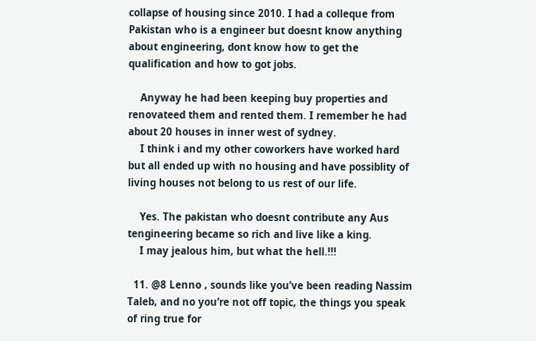collapse of housing since 2010. I had a colleque from Pakistan who is a engineer but doesnt know anything about engineering, dont know how to get the qualification and how to got jobs.

    Anyway he had been keeping buy properties and renovateed them and rented them. I remember he had about 20 houses in inner west of sydney.
    I think i and my other coworkers have worked hard but all ended up with no housing and have possiblity of living houses not belong to us rest of our life.

    Yes. The pakistan who doesnt contribute any Aus tengineering became so rich and live like a king.
    I may jealous him, but what the hell.!!!

  11. @8 Lenno , sounds like you’ve been reading Nassim Taleb, and no you’re not off topic, the things you speak of ring true for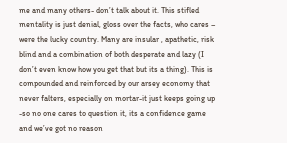me and many others- don’t talk about it. This stifled mentality is just denial, gloss over the facts, who cares – were the lucky country. Many are insular , apathetic, risk blind and a combination of both desperate and lazy (I don’t even know how you get that but its a thing). This is compounded and reinforced by our arsey economy that never falters, especially on mortar-it just keeps going up -so no one cares to question it, its a confidence game and we’ve got no reason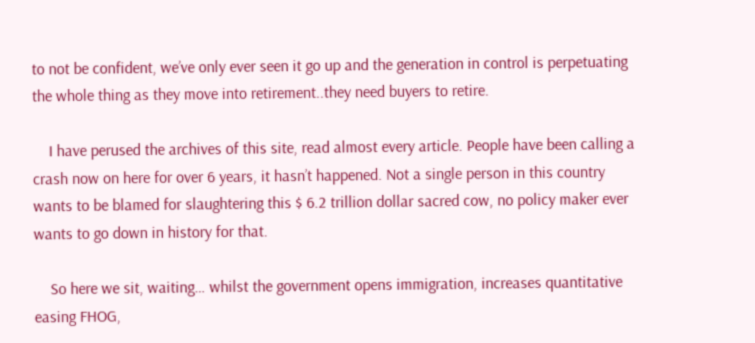to not be confident, we’ve only ever seen it go up and the generation in control is perpetuating the whole thing as they move into retirement..they need buyers to retire.

    I have perused the archives of this site, read almost every article. People have been calling a crash now on here for over 6 years, it hasn’t happened. Not a single person in this country wants to be blamed for slaughtering this $ 6.2 trillion dollar sacred cow, no policy maker ever wants to go down in history for that.

    So here we sit, waiting… whilst the government opens immigration, increases quantitative easing FHOG,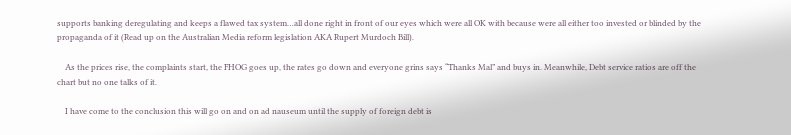supports banking deregulating and keeps a flawed tax system…all done right in front of our eyes which were all OK with because were all either too invested or blinded by the propaganda of it (Read up on the Australian Media reform legislation AKA Rupert Murdoch Bill).

    As the prices rise, the complaints start, the FHOG goes up, the rates go down and everyone grins says “Thanks Mal” and buys in. Meanwhile, Debt service ratios are off the chart but no one talks of it.

    I have come to the conclusion this will go on and on ad nauseum until the supply of foreign debt is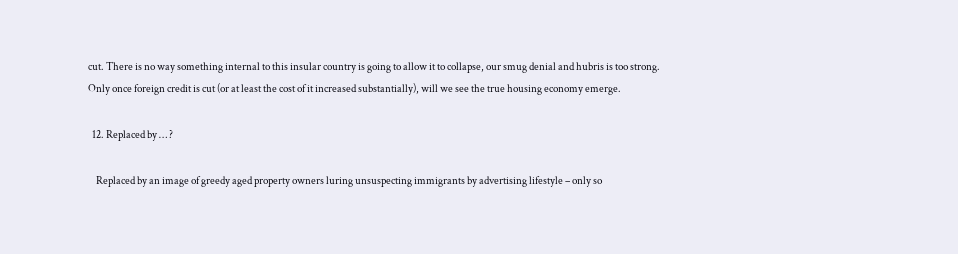cut. There is no way something internal to this insular country is going to allow it to collapse, our smug denial and hubris is too strong. Only once foreign credit is cut (or at least the cost of it increased substantially), will we see the true housing economy emerge.

  12. Replaced by … ?

    Replaced by an image of greedy aged property owners luring unsuspecting immigrants by advertising lifestyle – only so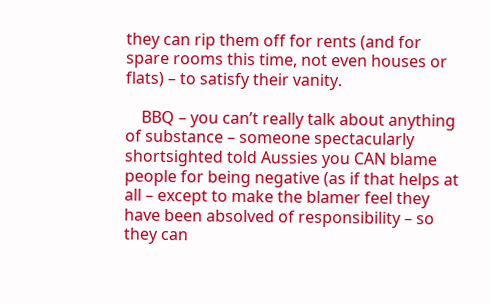they can rip them off for rents (and for spare rooms this time, not even houses or flats) – to satisfy their vanity.

    BBQ – you can’t really talk about anything of substance – someone spectacularly shortsighted told Aussies you CAN blame people for being negative (as if that helps at all – except to make the blamer feel they have been absolved of responsibility – so they can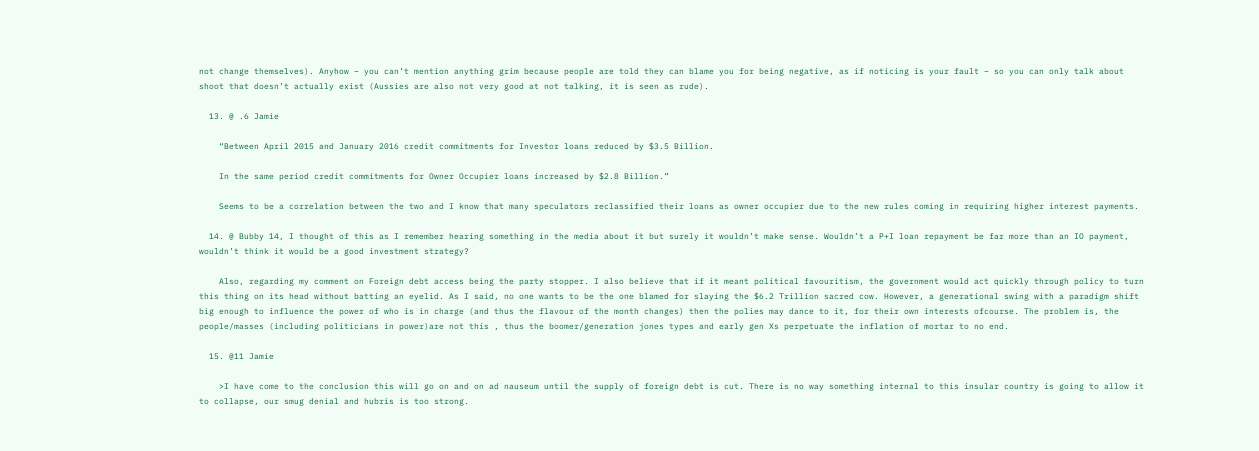not change themselves). Anyhow – you can’t mention anything grim because people are told they can blame you for being negative, as if noticing is your fault – so you can only talk about shoot that doesn’t actually exist (Aussies are also not very good at not talking, it is seen as rude).

  13. @ .6 Jamie

    “Between April 2015 and January 2016 credit commitments for Investor loans reduced by $3.5 Billion.

    In the same period credit commitments for Owner Occupier loans increased by $2.8 Billion.”

    Seems to be a correlation between the two and I know that many speculators reclassified their loans as owner occupier due to the new rules coming in requiring higher interest payments.

  14. @ Bubby 14, I thought of this as I remember hearing something in the media about it but surely it wouldn’t make sense. Wouldn’t a P+I loan repayment be far more than an IO payment, wouldn’t think it would be a good investment strategy?

    Also, regarding my comment on Foreign debt access being the party stopper. I also believe that if it meant political favouritism, the government would act quickly through policy to turn this thing on its head without batting an eyelid. As I said, no one wants to be the one blamed for slaying the $6.2 Trillion sacred cow. However, a generational swing with a paradigm shift big enough to influence the power of who is in charge (and thus the flavour of the month changes) then the polies may dance to it, for their own interests ofcourse. The problem is, the people/masses (including politicians in power)are not this , thus the boomer/generation jones types and early gen Xs perpetuate the inflation of mortar to no end.

  15. @11 Jamie

    >I have come to the conclusion this will go on and on ad nauseum until the supply of foreign debt is cut. There is no way something internal to this insular country is going to allow it to collapse, our smug denial and hubris is too strong.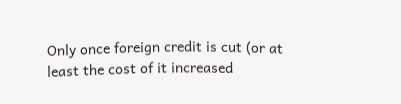Only once foreign credit is cut (or at least the cost of it increased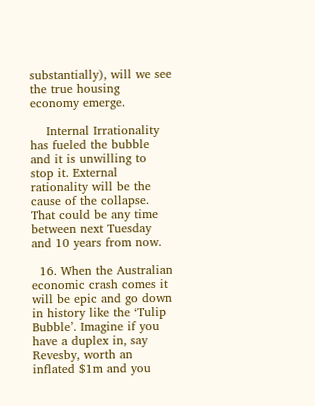substantially), will we see the true housing economy emerge.

    Internal Irrationality has fueled the bubble and it is unwilling to stop it. External rationality will be the cause of the collapse. That could be any time between next Tuesday and 10 years from now.

  16. When the Australian economic crash comes it will be epic and go down in history like the ‘Tulip Bubble’. Imagine if you have a duplex in, say Revesby, worth an inflated $1m and you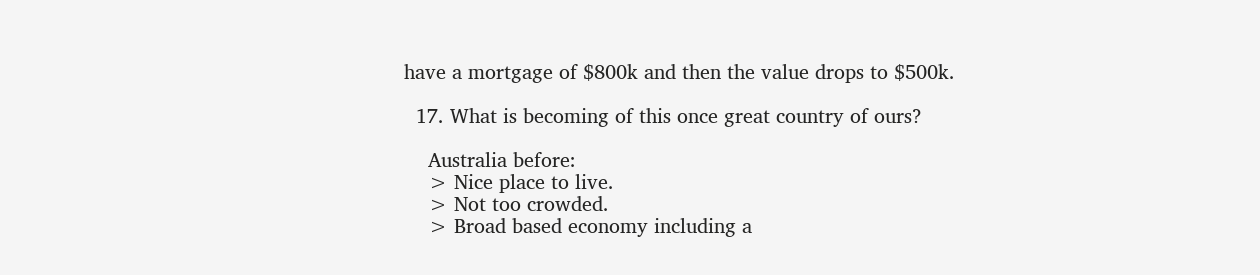have a mortgage of $800k and then the value drops to $500k.

  17. What is becoming of this once great country of ours?

    Australia before:
    > Nice place to live.
    > Not too crowded.
    > Broad based economy including a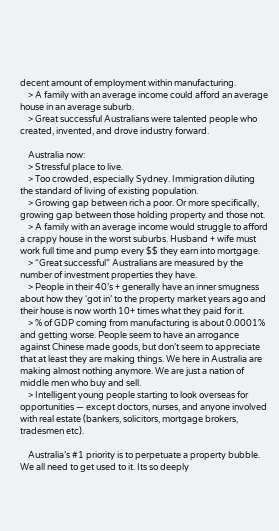decent amount of employment within manufacturing.
    > A family with an average income could afford an average house in an average suburb.
    > Great successful Australians were talented people who created, invented, and drove industry forward.

    Australia now:
    > Stressful place to live.
    > Too crowded, especially Sydney. Immigration diluting the standard of living of existing population.
    > Growing gap between rich a poor. Or more specifically, growing gap between those holding property and those not.
    > A family with an average income would struggle to afford a crappy house in the worst suburbs. Husband + wife must work full time and pump every $$ they earn into mortgage.
    > “Great successful” Australians are measured by the number of investment properties they have.
    > People in their 40’s + generally have an inner smugness about how they ‘got in’ to the property market years ago and their house is now worth 10+ times what they paid for it.
    > % of GDP coming from manufacturing is about 0.0001% and getting worse. People seem to have an arrogance against Chinese made goods, but don’t seem to appreciate that at least they are making things. We here in Australia are making almost nothing anymore. We are just a nation of middle men who buy and sell.
    > Intelligent young people starting to look overseas for opportunities — except doctors, nurses, and anyone involved with real estate (bankers, solicitors, mortgage brokers, tradesmen etc).

    Australia’s #1 priority is to perpetuate a property bubble. We all need to get used to it. Its so deeply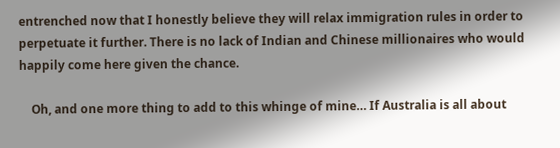entrenched now that I honestly believe they will relax immigration rules in order to perpetuate it further. There is no lack of Indian and Chinese millionaires who would happily come here given the chance.

    Oh, and one more thing to add to this whinge of mine… If Australia is all about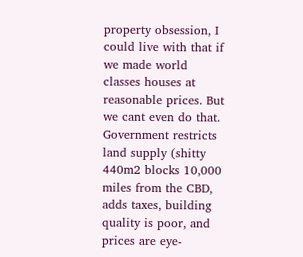property obsession, I could live with that if we made world classes houses at reasonable prices. But we cant even do that. Government restricts land supply (shitty 440m2 blocks 10,000 miles from the CBD, adds taxes, building quality is poor, and prices are eye-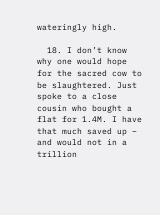wateringly high.

  18. I don’t know why one would hope for the sacred cow to be slaughtered. Just spoke to a close cousin who bought a flat for 1.4M. I have that much saved up – and would not in a trillion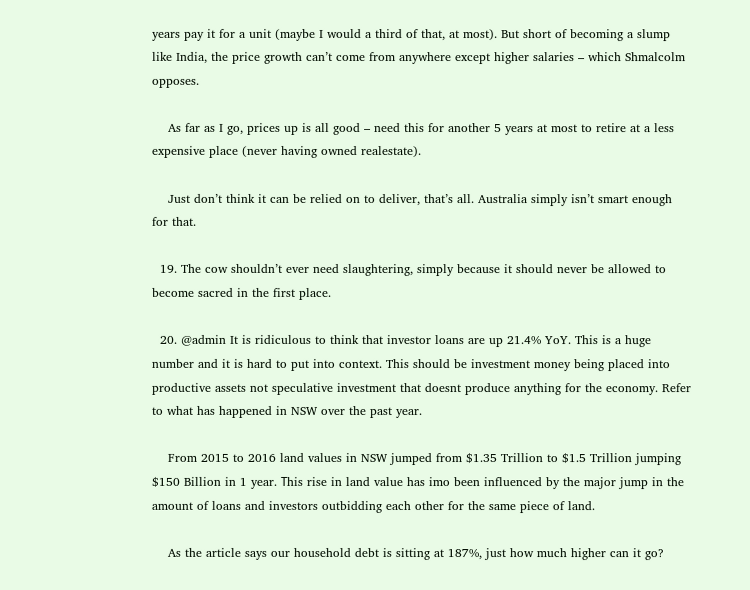years pay it for a unit (maybe I would a third of that, at most). But short of becoming a slump like India, the price growth can’t come from anywhere except higher salaries – which Shmalcolm opposes.

    As far as I go, prices up is all good – need this for another 5 years at most to retire at a less expensive place (never having owned realestate).

    Just don’t think it can be relied on to deliver, that’s all. Australia simply isn’t smart enough for that.

  19. The cow shouldn’t ever need slaughtering, simply because it should never be allowed to become sacred in the first place.

  20. @admin It is ridiculous to think that investor loans are up 21.4% YoY. This is a huge number and it is hard to put into context. This should be investment money being placed into productive assets not speculative investment that doesnt produce anything for the economy. Refer to what has happened in NSW over the past year.

    From 2015 to 2016 land values in NSW jumped from $1.35 Trillion to $1.5 Trillion jumping $150 Billion in 1 year. Тhis rise in land value has imo been influenced by the major jump in the amount of loans and investors outbidding each other for the same piece of land.

    As the article says our household debt is sitting at 187%, just how much higher can it go?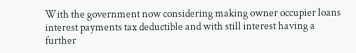With the government now considering making owner occupier loans interest payments tax deductible and with still interest having a further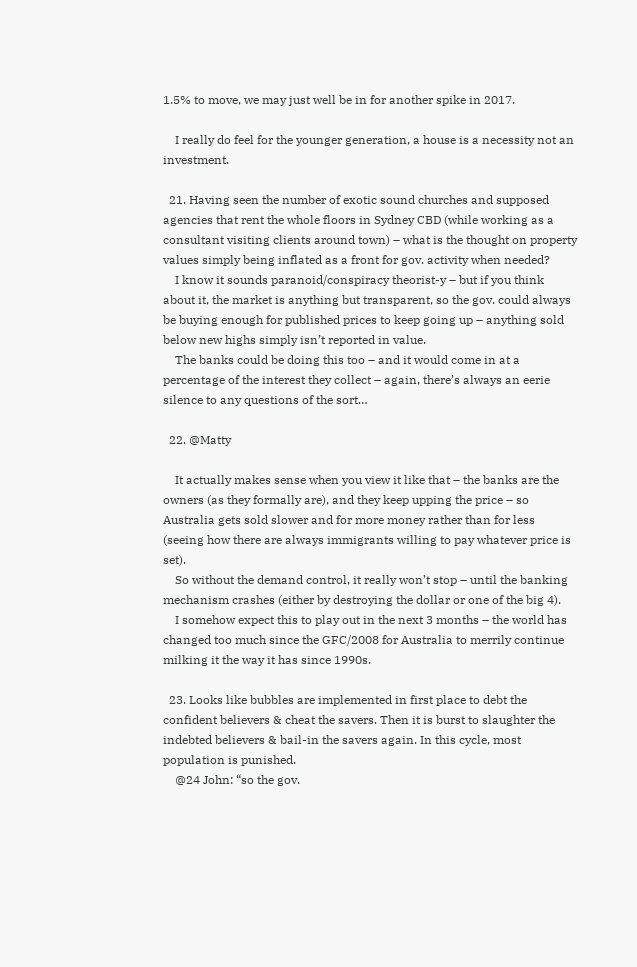1.5% to move, we may just well be in for another spike in 2017.

    I really do feel for the younger generation, a house is a necessity not an investment.

  21. Having seen the number of exotic sound churches and supposed agencies that rent the whole floors in Sydney CBD (while working as a consultant visiting clients around town) – what is the thought on property values simply being inflated as a front for gov. activity when needed?
    I know it sounds paranoid/conspiracy theorist-y – but if you think about it, the market is anything but transparent, so the gov. could always be buying enough for published prices to keep going up – anything sold below new highs simply isn’t reported in value.
    The banks could be doing this too – and it would come in at a percentage of the interest they collect – again, there’s always an eerie silence to any questions of the sort…

  22. @Matty

    It actually makes sense when you view it like that – the banks are the owners (as they formally are), and they keep upping the price – so Australia gets sold slower and for more money rather than for less (seeing how there are always immigrants willing to pay whatever price is set).
    So without the demand control, it really won’t stop – until the banking mechanism crashes (either by destroying the dollar or one of the big 4).
    I somehow expect this to play out in the next 3 months – the world has changed too much since the GFC/2008 for Australia to merrily continue milking it the way it has since 1990s.

  23. Looks like bubbles are implemented in first place to debt the confident believers & cheat the savers. Then it is burst to slaughter the indebted believers & bail-in the savers again. In this cycle, most population is punished.
    @24 John: “so the gov.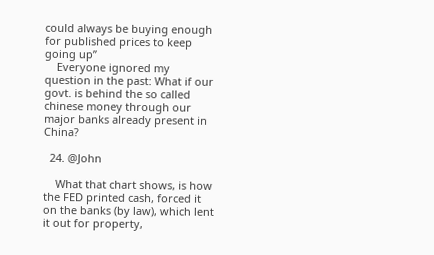could always be buying enough for published prices to keep going up”
    Everyone ignored my question in the past: What if our govt. is behind the so called chinese money through our major banks already present in China?

  24. @John

    What that chart shows, is how the FED printed cash, forced it on the banks (by law), which lent it out for property,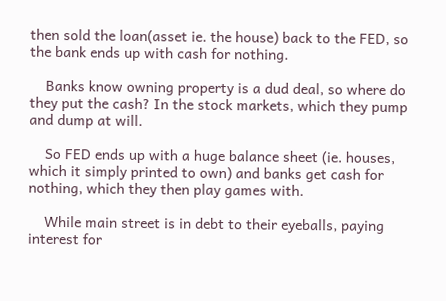then sold the loan(asset ie. the house) back to the FED, so the bank ends up with cash for nothing.

    Banks know owning property is a dud deal, so where do they put the cash? In the stock markets, which they pump and dump at will.

    So FED ends up with a huge balance sheet (ie. houses, which it simply printed to own) and banks get cash for nothing, which they then play games with.

    While main street is in debt to their eyeballs, paying interest for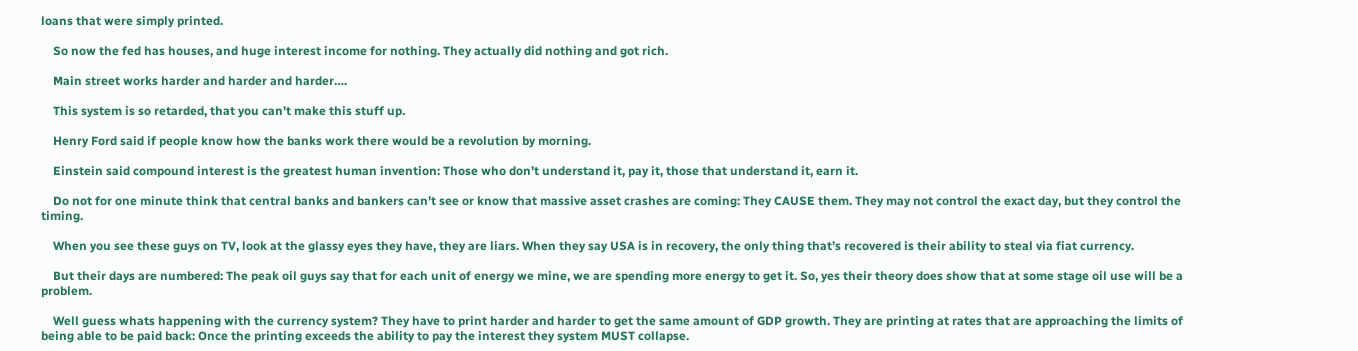loans that were simply printed.

    So now the fed has houses, and huge interest income for nothing. They actually did nothing and got rich.

    Main street works harder and harder and harder….

    This system is so retarded, that you can’t make this stuff up.

    Henry Ford said if people know how the banks work there would be a revolution by morning.

    Einstein said compound interest is the greatest human invention: Those who don’t understand it, pay it, those that understand it, earn it.

    Do not for one minute think that central banks and bankers can’t see or know that massive asset crashes are coming: They CAUSE them. They may not control the exact day, but they control the timing.

    When you see these guys on TV, look at the glassy eyes they have, they are liars. When they say USA is in recovery, the only thing that’s recovered is their ability to steal via fiat currency.

    But their days are numbered: The peak oil guys say that for each unit of energy we mine, we are spending more energy to get it. So, yes their theory does show that at some stage oil use will be a problem.

    Well guess whats happening with the currency system? They have to print harder and harder to get the same amount of GDP growth. They are printing at rates that are approaching the limits of being able to be paid back: Once the printing exceeds the ability to pay the interest they system MUST collapse.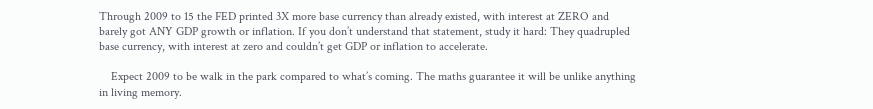Through 2009 to 15 the FED printed 3X more base currency than already existed, with interest at ZERO and barely got ANY GDP growth or inflation. If you don’t understand that statement, study it hard: They quadrupled base currency, with interest at zero and couldn’t get GDP or inflation to accelerate.

    Expect 2009 to be walk in the park compared to what’s coming. The maths guarantee it will be unlike anything in living memory.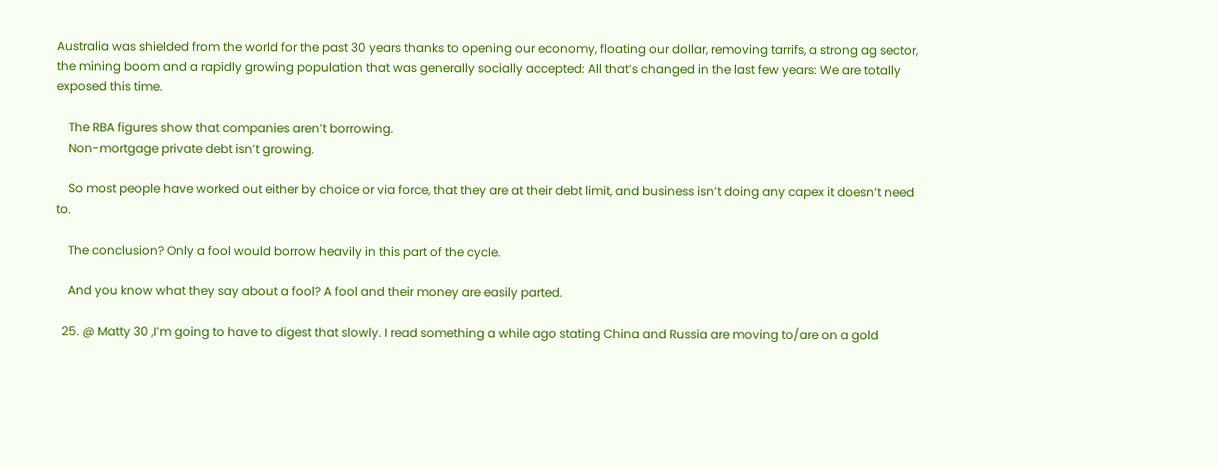Australia was shielded from the world for the past 30 years thanks to opening our economy, floating our dollar, removing tarrifs, a strong ag sector, the mining boom and a rapidly growing population that was generally socially accepted: All that’s changed in the last few years: We are totally exposed this time.

    The RBA figures show that companies aren’t borrowing.
    Non-mortgage private debt isn’t growing.

    So most people have worked out either by choice or via force, that they are at their debt limit, and business isn’t doing any capex it doesn’t need to.

    The conclusion? Only a fool would borrow heavily in this part of the cycle.

    And you know what they say about a fool? A fool and their money are easily parted.

  25. @ Matty 30 ,I’m going to have to digest that slowly. I read something a while ago stating China and Russia are moving to/are on a gold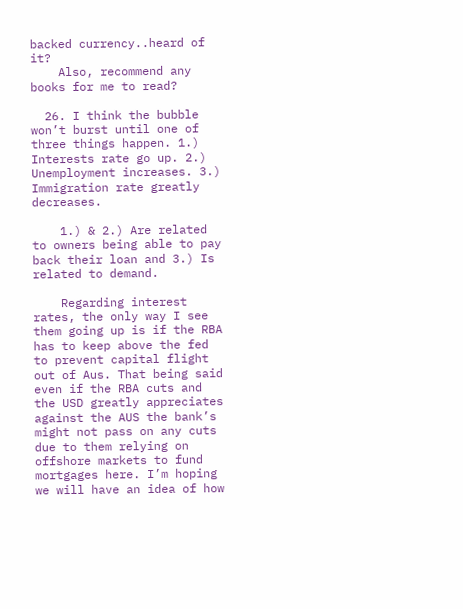backed currency..heard of it?
    Also, recommend any books for me to read?

  26. I think the bubble won’t burst until one of three things happen. 1.) Interests rate go up. 2.) Unemployment increases. 3.) Immigration rate greatly decreases.

    1.) & 2.) Are related to owners being able to pay back their loan and 3.) Is related to demand.

    Regarding interest rates, the only way I see them going up is if the RBA has to keep above the fed to prevent capital flight out of Aus. That being said even if the RBA cuts and the USD greatly appreciates against the AUS the bank’s might not pass on any cuts due to them relying on offshore markets to fund mortgages here. I’m hoping we will have an idea of how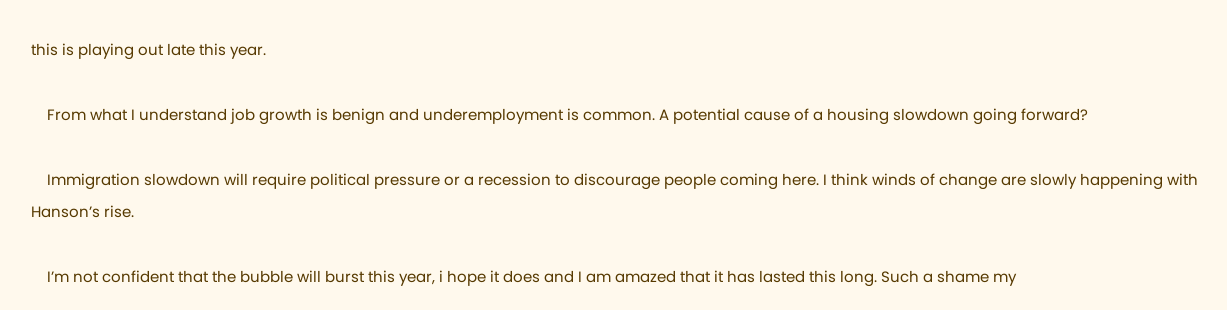this is playing out late this year.

    From what I understand job growth is benign and underemployment is common. A potential cause of a housing slowdown going forward?

    Immigration slowdown will require political pressure or a recession to discourage people coming here. I think winds of change are slowly happening with Hanson’s rise.

    I’m not confident that the bubble will burst this year, i hope it does and I am amazed that it has lasted this long. Such a shame my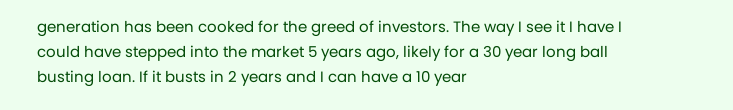generation has been cooked for the greed of investors. The way I see it I have I could have stepped into the market 5 years ago, likely for a 30 year long ball busting loan. If it busts in 2 years and I can have a 10 year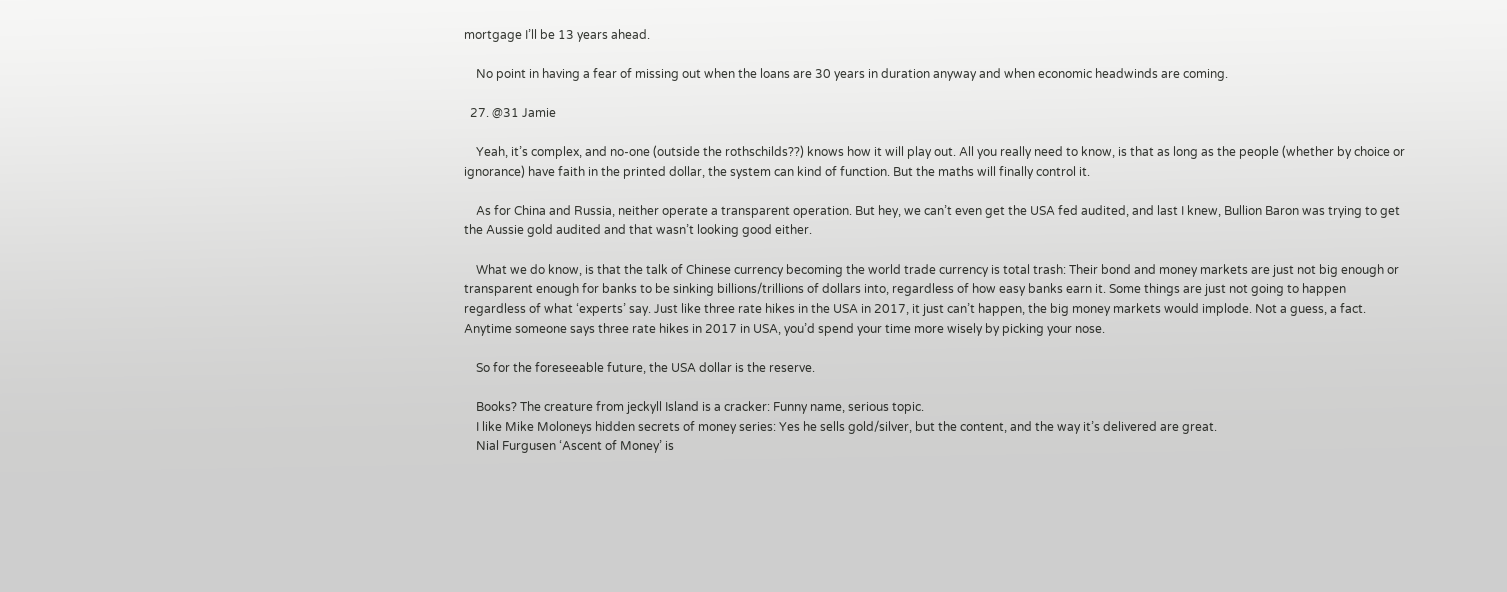mortgage I’ll be 13 years ahead.

    No point in having a fear of missing out when the loans are 30 years in duration anyway and when economic headwinds are coming.

  27. @31 Jamie

    Yeah, it’s complex, and no-one (outside the rothschilds??) knows how it will play out. All you really need to know, is that as long as the people (whether by choice or ignorance) have faith in the printed dollar, the system can kind of function. But the maths will finally control it.

    As for China and Russia, neither operate a transparent operation. But hey, we can’t even get the USA fed audited, and last I knew, Bullion Baron was trying to get the Aussie gold audited and that wasn’t looking good either.

    What we do know, is that the talk of Chinese currency becoming the world trade currency is total trash: Their bond and money markets are just not big enough or transparent enough for banks to be sinking billions/trillions of dollars into, regardless of how easy banks earn it. Some things are just not going to happen regardless of what ‘experts’ say. Just like three rate hikes in the USA in 2017, it just can’t happen, the big money markets would implode. Not a guess, a fact. Anytime someone says three rate hikes in 2017 in USA, you’d spend your time more wisely by picking your nose.

    So for the foreseeable future, the USA dollar is the reserve.

    Books? The creature from jeckyll Island is a cracker: Funny name, serious topic.
    I like Mike Moloneys hidden secrets of money series: Yes he sells gold/silver, but the content, and the way it’s delivered are great.
    Nial Furgusen ‘Ascent of Money’ is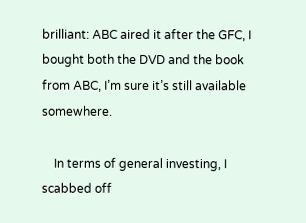brilliant: ABC aired it after the GFC, I bought both the DVD and the book from ABC, I’m sure it’s still available somewhere.

    In terms of general investing, I scabbed off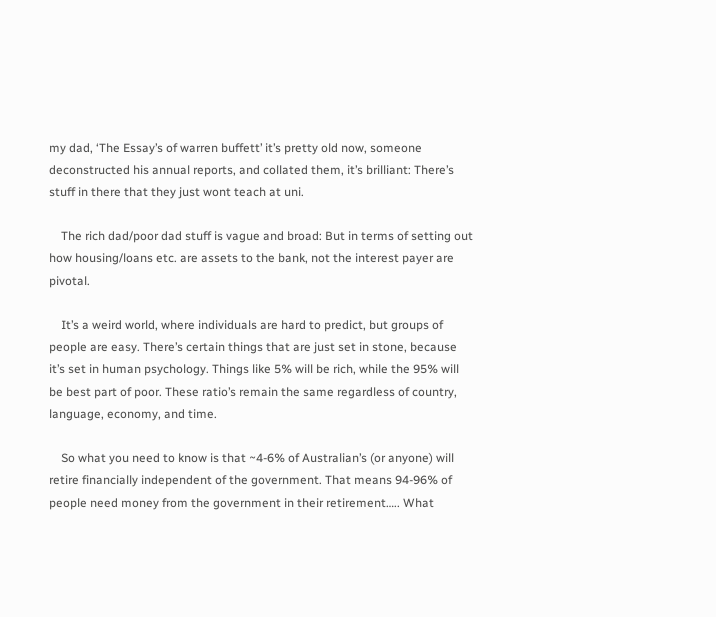my dad, ‘The Essay’s of warren buffett’ it’s pretty old now, someone deconstructed his annual reports, and collated them, it’s brilliant: There’s stuff in there that they just wont teach at uni.

    The rich dad/poor dad stuff is vague and broad: But in terms of setting out how housing/loans etc. are assets to the bank, not the interest payer are pivotal.

    It’s a weird world, where individuals are hard to predict, but groups of people are easy. There’s certain things that are just set in stone, because it’s set in human psychology. Things like 5% will be rich, while the 95% will be best part of poor. These ratio’s remain the same regardless of country, language, economy, and time.

    So what you need to know is that ~4-6% of Australian’s (or anyone) will retire financially independent of the government. That means 94-96% of people need money from the government in their retirement….. What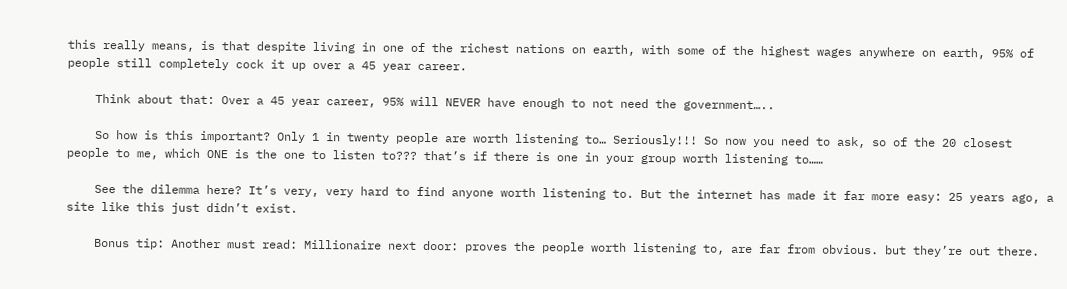this really means, is that despite living in one of the richest nations on earth, with some of the highest wages anywhere on earth, 95% of people still completely cock it up over a 45 year career.

    Think about that: Over a 45 year career, 95% will NEVER have enough to not need the government…..

    So how is this important? Only 1 in twenty people are worth listening to… Seriously!!! So now you need to ask, so of the 20 closest people to me, which ONE is the one to listen to??? that’s if there is one in your group worth listening to……

    See the dilemma here? It’s very, very hard to find anyone worth listening to. But the internet has made it far more easy: 25 years ago, a site like this just didn’t exist.

    Bonus tip: Another must read: Millionaire next door: proves the people worth listening to, are far from obvious. but they’re out there.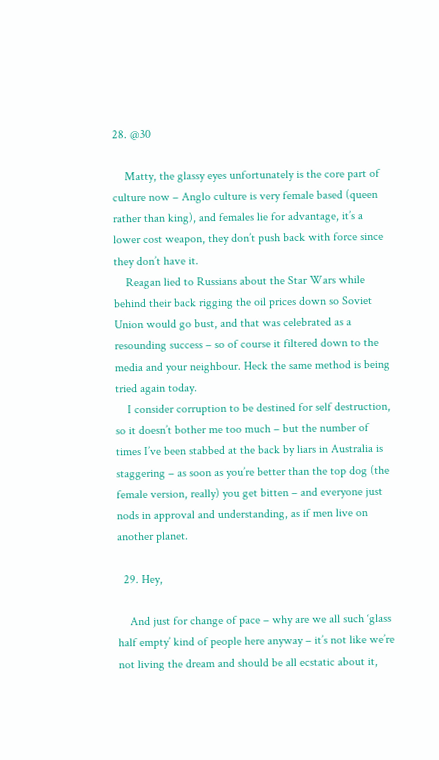28. @30

    Matty, the glassy eyes unfortunately is the core part of culture now – Anglo culture is very female based (queen rather than king), and females lie for advantage, it’s a lower cost weapon, they don’t push back with force since they don’t have it.
    Reagan lied to Russians about the Star Wars while behind their back rigging the oil prices down so Soviet Union would go bust, and that was celebrated as a resounding success – so of course it filtered down to the media and your neighbour. Heck the same method is being tried again today.
    I consider corruption to be destined for self destruction, so it doesn’t bother me too much – but the number of times I’ve been stabbed at the back by liars in Australia is staggering – as soon as you’re better than the top dog (the female version, really) you get bitten – and everyone just nods in approval and understanding, as if men live on another planet.

  29. Hey,

    And just for change of pace – why are we all such ‘glass half empty’ kind of people here anyway – it’s not like we’re not living the dream and should be all ecstatic about it,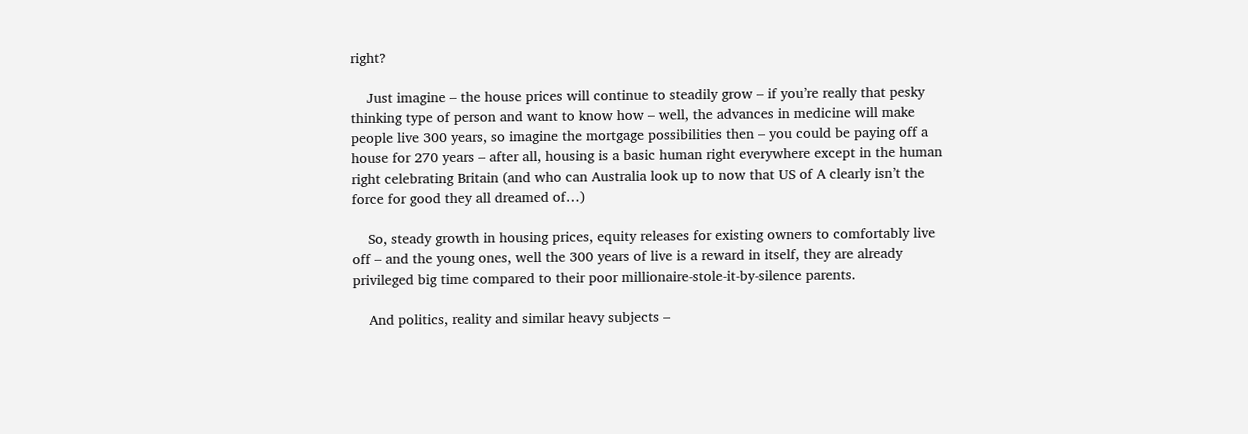right?

    Just imagine – the house prices will continue to steadily grow – if you’re really that pesky thinking type of person and want to know how – well, the advances in medicine will make people live 300 years, so imagine the mortgage possibilities then – you could be paying off a house for 270 years – after all, housing is a basic human right everywhere except in the human right celebrating Britain (and who can Australia look up to now that US of A clearly isn’t the force for good they all dreamed of…)

    So, steady growth in housing prices, equity releases for existing owners to comfortably live off – and the young ones, well the 300 years of live is a reward in itself, they are already privileged big time compared to their poor millionaire-stole-it-by-silence parents.

    And politics, reality and similar heavy subjects –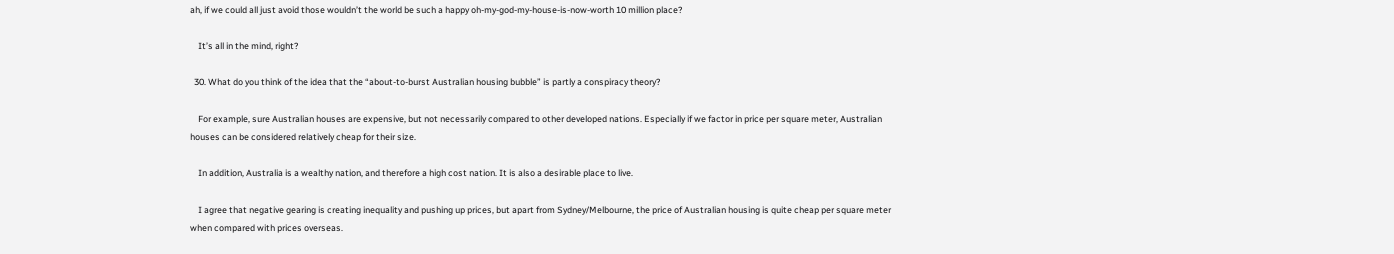ah, if we could all just avoid those wouldn’t the world be such a happy oh-my-god-my-house-is-now-worth 10 million place?

    It’s all in the mind, right?

  30. What do you think of the idea that the “about-to-burst Australian housing bubble” is partly a conspiracy theory?

    For example, sure Australian houses are expensive, but not necessarily compared to other developed nations. Especially if we factor in price per square meter, Australian houses can be considered relatively cheap for their size.

    In addition, Australia is a wealthy nation, and therefore a high cost nation. It is also a desirable place to live.

    I agree that negative gearing is creating inequality and pushing up prices, but apart from Sydney/Melbourne, the price of Australian housing is quite cheap per square meter when compared with prices overseas.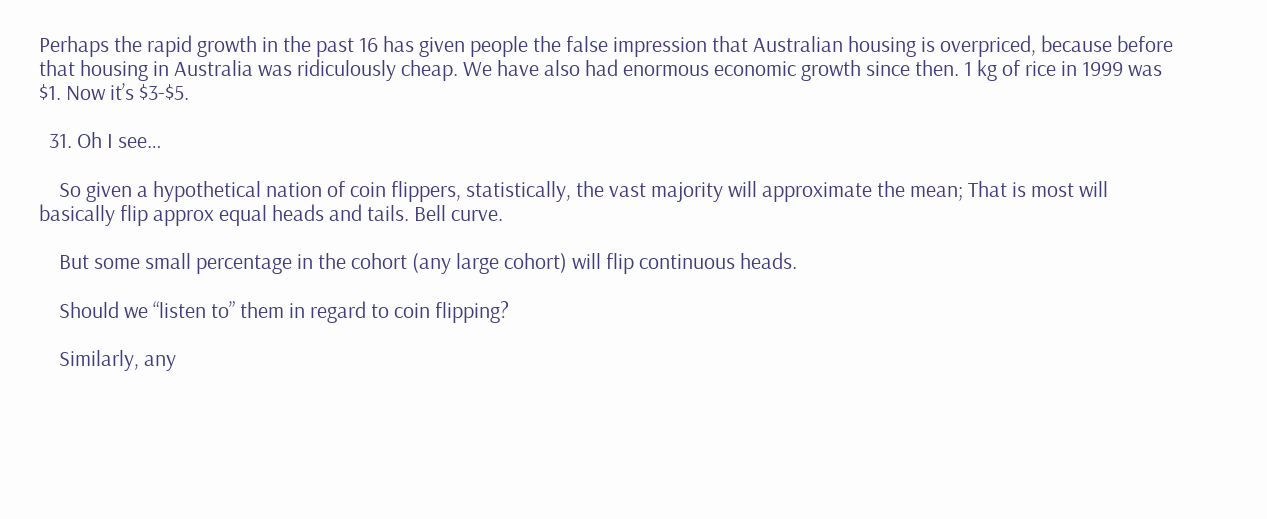Perhaps the rapid growth in the past 16 has given people the false impression that Australian housing is overpriced, because before that housing in Australia was ridiculously cheap. We have also had enormous economic growth since then. 1 kg of rice in 1999 was $1. Now it’s $3-$5.

  31. Oh I see…

    So given a hypothetical nation of coin flippers, statistically, the vast majority will approximate the mean; That is most will basically flip approx equal heads and tails. Bell curve.

    But some small percentage in the cohort (any large cohort) will flip continuous heads.

    Should we “listen to” them in regard to coin flipping?

    Similarly, any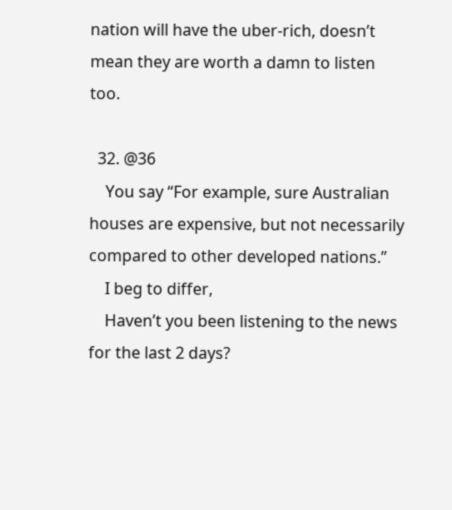nation will have the uber-rich, doesn’t mean they are worth a damn to listen too.

  32. @36
    You say “For example, sure Australian houses are expensive, but not necessarily compared to other developed nations.”
    I beg to differ,
    Haven’t you been listening to the news for the last 2 days?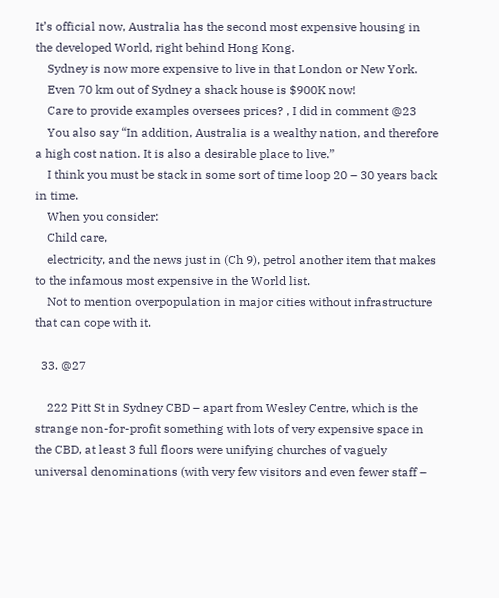It’s official now, Australia has the second most expensive housing in the developed World, right behind Hong Kong.
    Sydney is now more expensive to live in that London or New York.
    Even 70 km out of Sydney a shack house is $900K now!
    Care to provide examples oversees prices? , I did in comment @23
    You also say “In addition, Australia is a wealthy nation, and therefore a high cost nation. It is also a desirable place to live.”
    I think you must be stack in some sort of time loop 20 – 30 years back in time.
    When you consider:
    Child care,
    electricity, and the news just in (Ch 9), petrol another item that makes to the infamous most expensive in the World list.
    Not to mention overpopulation in major cities without infrastructure that can cope with it.

  33. @27

    222 Pitt St in Sydney CBD – apart from Wesley Centre, which is the strange non-for-profit something with lots of very expensive space in the CBD, at least 3 full floors were unifying churches of vaguely universal denominations (with very few visitors and even fewer staff –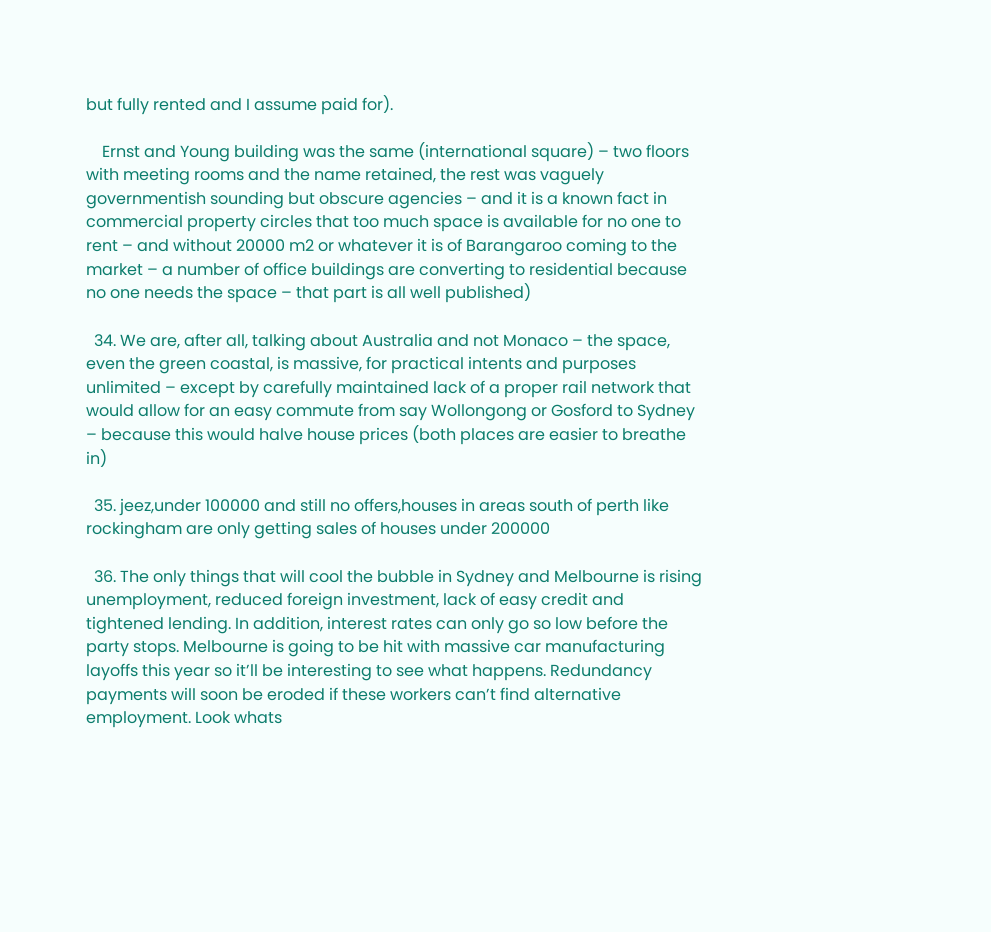but fully rented and I assume paid for).

    Ernst and Young building was the same (international square) – two floors with meeting rooms and the name retained, the rest was vaguely governmentish sounding but obscure agencies – and it is a known fact in commercial property circles that too much space is available for no one to rent – and without 20000 m2 or whatever it is of Barangaroo coming to the market – a number of office buildings are converting to residential because no one needs the space – that part is all well published)

  34. We are, after all, talking about Australia and not Monaco – the space, even the green coastal, is massive, for practical intents and purposes unlimited – except by carefully maintained lack of a proper rail network that would allow for an easy commute from say Wollongong or Gosford to Sydney – because this would halve house prices (both places are easier to breathe in)

  35. jeez,under 100000 and still no offers,houses in areas south of perth like rockingham are only getting sales of houses under 200000

  36. The only things that will cool the bubble in Sydney and Melbourne is rising unemployment, reduced foreign investment, lack of easy credit and tightened lending. In addition, interest rates can only go so low before the party stops. Melbourne is going to be hit with massive car manufacturing layoffs this year so it’ll be interesting to see what happens. Redundancy payments will soon be eroded if these workers can’t find alternative employment. Look whats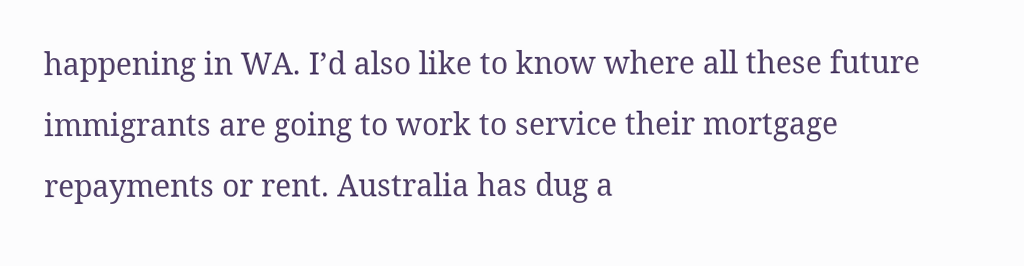happening in WA. I’d also like to know where all these future immigrants are going to work to service their mortgage repayments or rent. Australia has dug a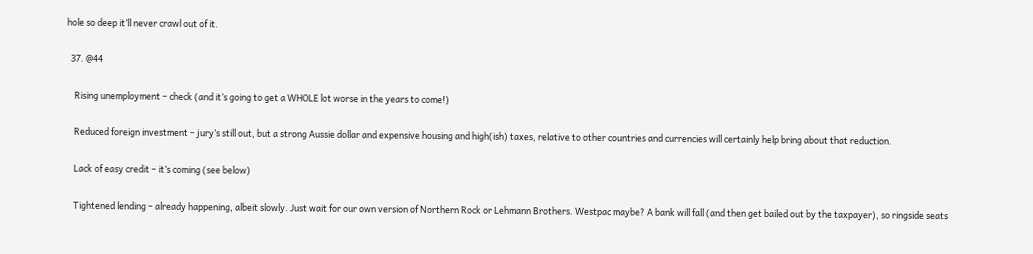hole so deep it’ll never crawl out of it.

  37. @44

    Rising unemployment – check (and it’s going to get a WHOLE lot worse in the years to come!)

    Reduced foreign investment – jury’s still out, but a strong Aussie dollar and expensive housing and high(ish) taxes, relative to other countries and currencies will certainly help bring about that reduction.

    Lack of easy credit – it’s coming (see below)

    Tightened lending – already happening, albeit slowly. Just wait for our own version of Northern Rock or Lehmann Brothers. Westpac maybe? A bank will fall (and then get bailed out by the taxpayer), so ringside seats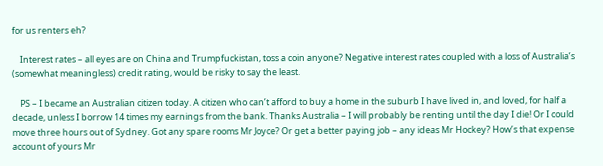for us renters eh?

    Interest rates – all eyes are on China and Trumpfuckistan, toss a coin anyone? Negative interest rates coupled with a loss of Australia’s (somewhat meaningless) credit rating, would be risky to say the least.

    PS – I became an Australian citizen today. A citizen who can’t afford to buy a home in the suburb I have lived in, and loved, for half a decade, unless I borrow 14 times my earnings from the bank. Thanks Australia – I will probably be renting until the day I die! Or I could move three hours out of Sydney. Got any spare rooms Mr Joyce? Or get a better paying job – any ideas Mr Hockey? How’s that expense account of yours Mr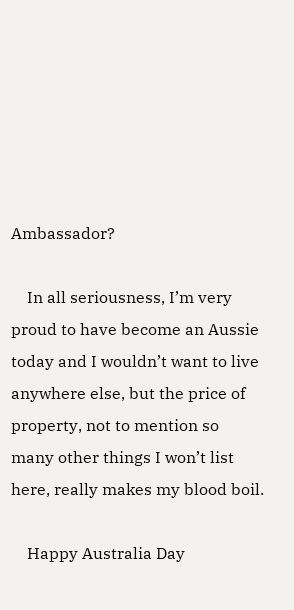Ambassador?

    In all seriousness, I’m very proud to have become an Aussie today and I wouldn’t want to live anywhere else, but the price of property, not to mention so many other things I won’t list here, really makes my blood boil.

    Happy Australia Day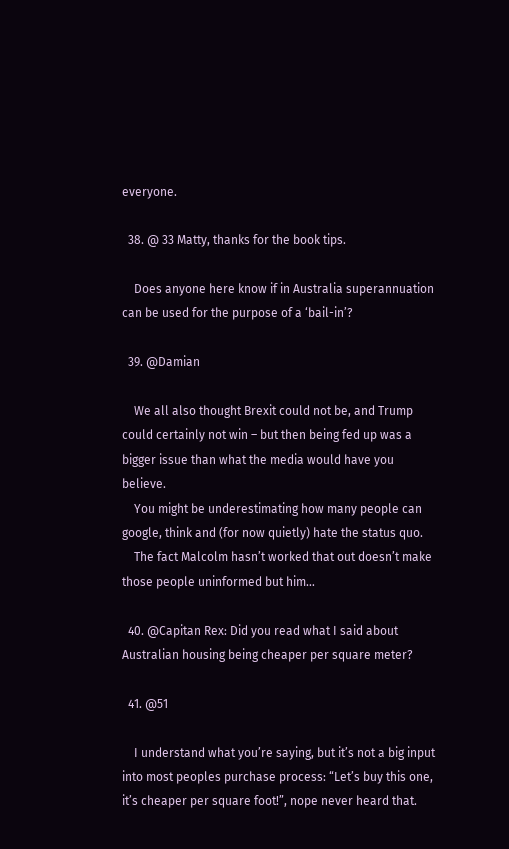everyone.

  38. @ 33 Matty, thanks for the book tips.

    Does anyone here know if in Australia superannuation can be used for the purpose of a ‘bail-in’?

  39. @Damian

    We all also thought Brexit could not be, and Trump could certainly not win – but then being fed up was a bigger issue than what the media would have you believe.
    You might be underestimating how many people can google, think and (for now quietly) hate the status quo.
    The fact Malcolm hasn’t worked that out doesn’t make those people uninformed but him…

  40. @Capitan Rex: Did you read what I said about Australian housing being cheaper per square meter?

  41. @51

    I understand what you’re saying, but it’s not a big input into most peoples purchase process: “Let’s buy this one, it’s cheaper per square foot!”, nope never heard that.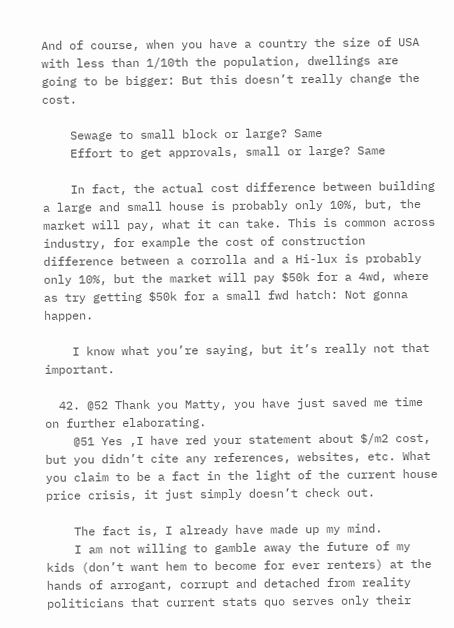And of course, when you have a country the size of USA with less than 1/10th the population, dwellings are going to be bigger: But this doesn’t really change the cost.

    Sewage to small block or large? Same
    Effort to get approvals, small or large? Same

    In fact, the actual cost difference between building a large and small house is probably only 10%, but, the market will pay, what it can take. This is common across industry, for example the cost of construction difference between a corrolla and a Hi-lux is probably only 10%, but the market will pay $50k for a 4wd, where as try getting $50k for a small fwd hatch: Not gonna happen.

    I know what you’re saying, but it’s really not that important.

  42. @52 Thank you Matty, you have just saved me time on further elaborating.
    @51 Yes ,I have red your statement about $/m2 cost, but you didn’t cite any references, websites, etc. What you claim to be a fact in the light of the current house price crisis, it just simply doesn’t check out.

    The fact is, I already have made up my mind.
    I am not willing to gamble away the future of my kids (don’t want hem to become for ever renters) at the hands of arrogant, corrupt and detached from reality politicians that current stats quo serves only their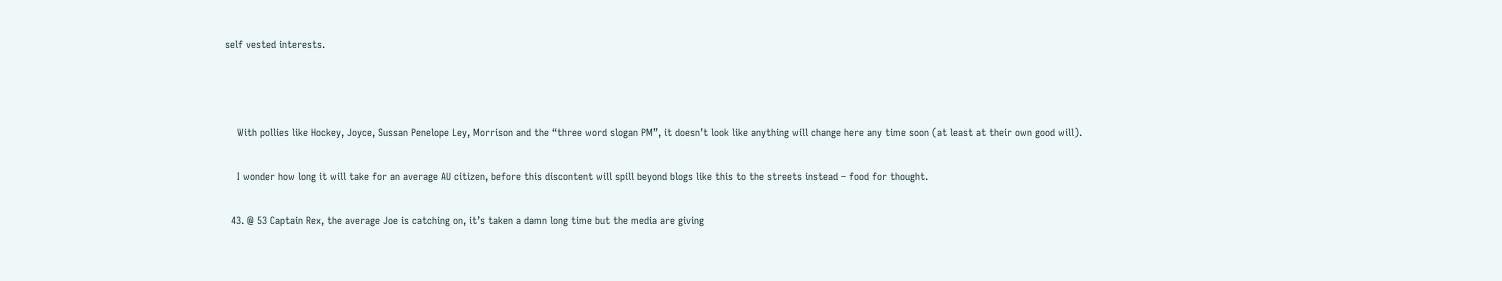self vested interests.



    With pollies like Hockey, Joyce, Sussan Penelope Ley, Morrison and the “three word slogan PM”, it doesn’t look like anything will change here any time soon (at least at their own good will).

    I wonder how long it will take for an average AU citizen, before this discontent will spill beyond blogs like this to the streets instead – food for thought.

  43. @ 53 Captain Rex, the average Joe is catching on, it’s taken a damn long time but the media are giving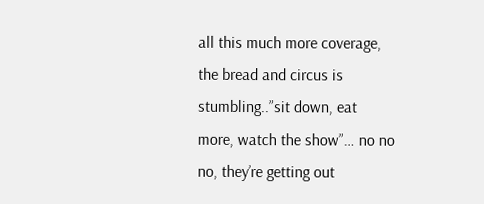all this much more coverage, the bread and circus is stumbling..”sit down, eat more, watch the show”… no no no, they’re getting out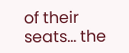of their seats… the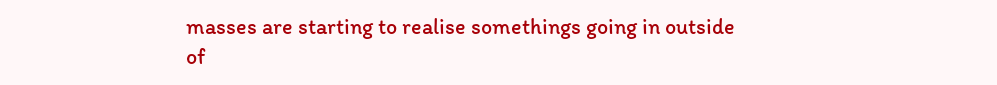masses are starting to realise somethings going in outside of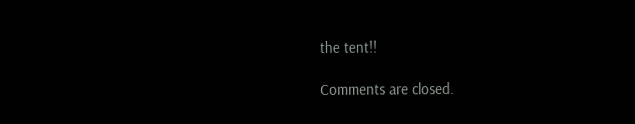the tent!!

Comments are closed.